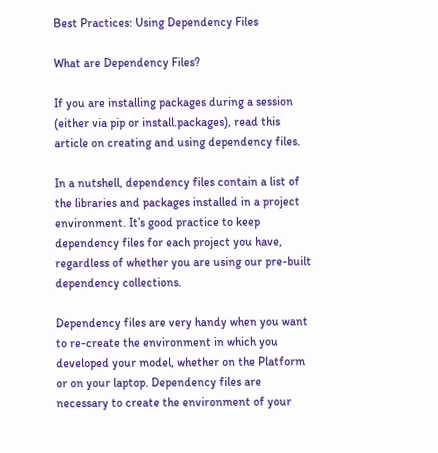Best Practices: Using Dependency Files

What are Dependency Files?

If you are installing packages during a session (either via pip or install.packages), read this article on creating and using dependency files.

In a nutshell, dependency files contain a list of the libraries and packages installed in a project environment. It’s good practice to keep dependency files for each project you have, regardless of whether you are using our pre-built dependency collections.

Dependency files are very handy when you want to re-create the environment in which you developed your model, whether on the Platform or on your laptop. Dependency files are necessary to create the environment of your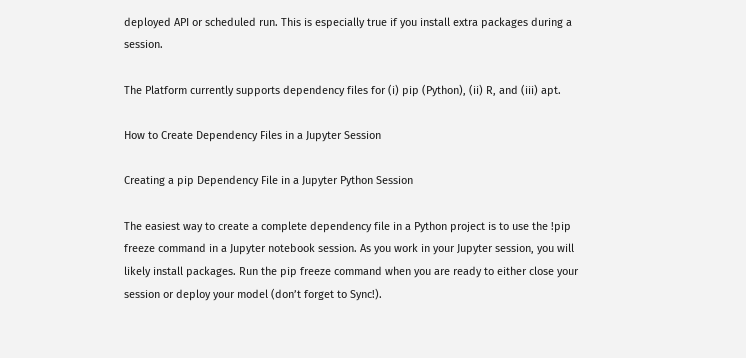deployed API or scheduled run. This is especially true if you install extra packages during a session.

The Platform currently supports dependency files for (i) pip (Python), (ii) R, and (iii) apt.

How to Create Dependency Files in a Jupyter Session

Creating a pip Dependency File in a Jupyter Python Session

The easiest way to create a complete dependency file in a Python project is to use the !pip freeze command in a Jupyter notebook session. As you work in your Jupyter session, you will likely install packages. Run the pip freeze command when you are ready to either close your session or deploy your model (don’t forget to Sync!).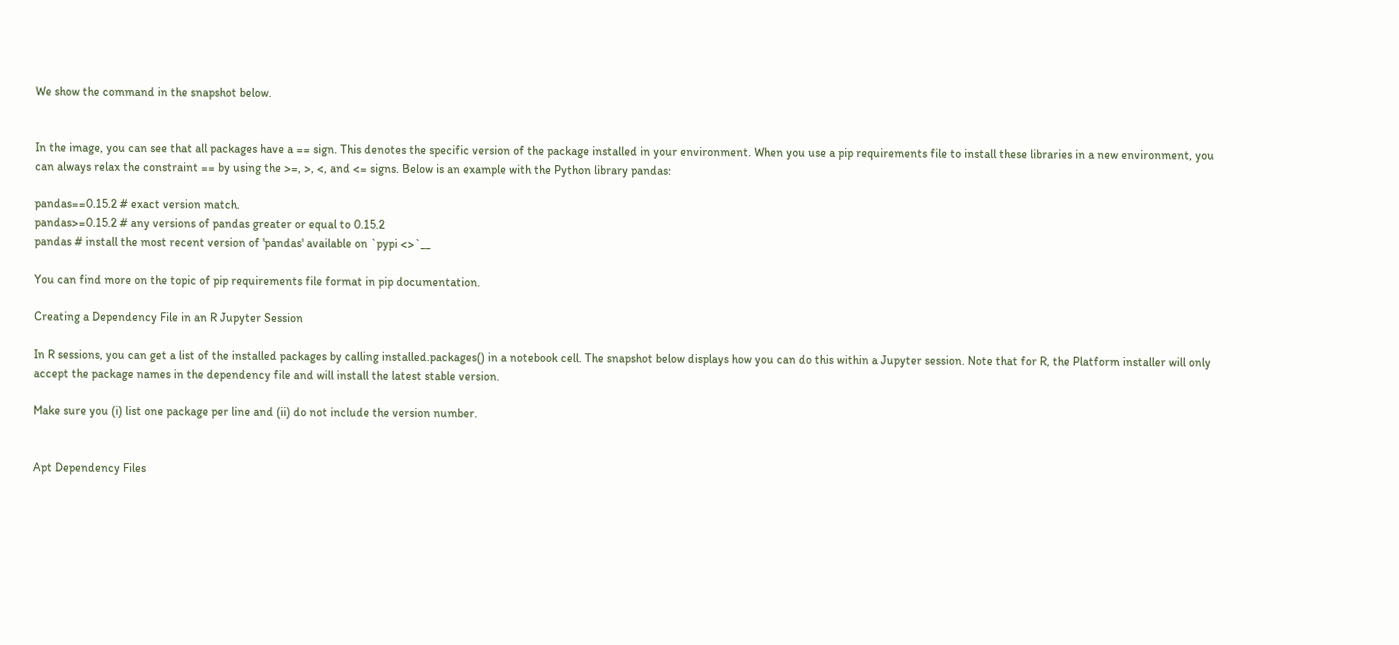We show the command in the snapshot below.


In the image, you can see that all packages have a == sign. This denotes the specific version of the package installed in your environment. When you use a pip requirements file to install these libraries in a new environment, you can always relax the constraint == by using the >=, >, <, and <= signs. Below is an example with the Python library pandas:

pandas==0.15.2 # exact version match.
pandas>=0.15.2 # any versions of pandas greater or equal to 0.15.2
pandas # install the most recent version of 'pandas' available on `pypi <>`__

You can find more on the topic of pip requirements file format in pip documentation.

Creating a Dependency File in an R Jupyter Session

In R sessions, you can get a list of the installed packages by calling installed.packages() in a notebook cell. The snapshot below displays how you can do this within a Jupyter session. Note that for R, the Platform installer will only accept the package names in the dependency file and will install the latest stable version.

Make sure you (i) list one package per line and (ii) do not include the version number.


Apt Dependency Files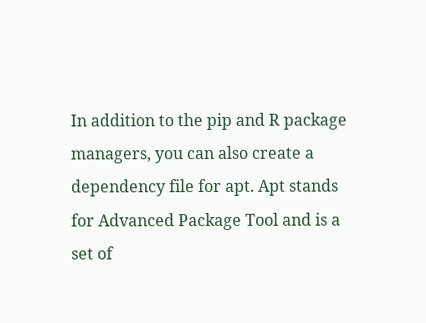In addition to the pip and R package managers, you can also create a dependency file for apt. Apt stands for Advanced Package Tool and is a set of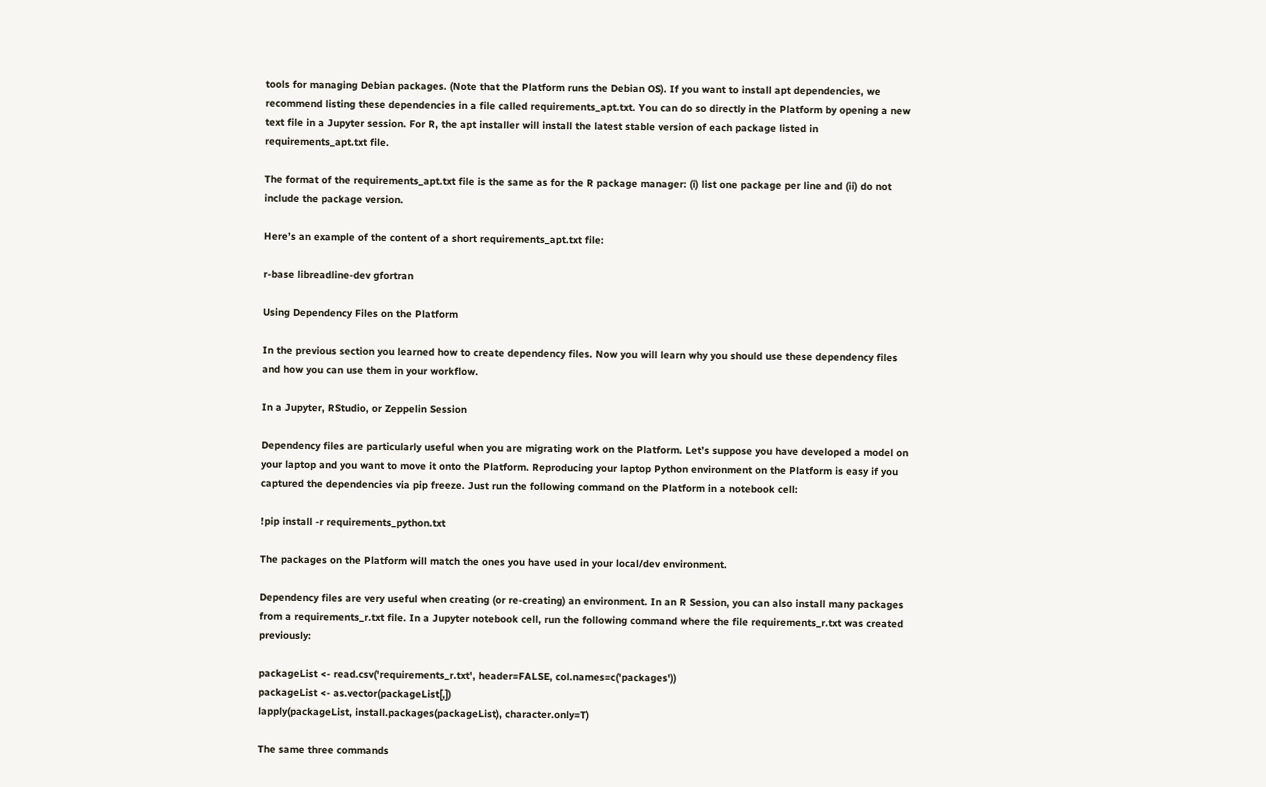tools for managing Debian packages. (Note that the Platform runs the Debian OS). If you want to install apt dependencies, we recommend listing these dependencies in a file called requirements_apt.txt. You can do so directly in the Platform by opening a new text file in a Jupyter session. For R, the apt installer will install the latest stable version of each package listed in requirements_apt.txt file.

The format of the requirements_apt.txt file is the same as for the R package manager: (i) list one package per line and (ii) do not include the package version.

Here’s an example of the content of a short requirements_apt.txt file:

r-base libreadline-dev gfortran

Using Dependency Files on the Platform

In the previous section you learned how to create dependency files. Now you will learn why you should use these dependency files and how you can use them in your workflow.

In a Jupyter, RStudio, or Zeppelin Session

Dependency files are particularly useful when you are migrating work on the Platform. Let’s suppose you have developed a model on your laptop and you want to move it onto the Platform. Reproducing your laptop Python environment on the Platform is easy if you captured the dependencies via pip freeze. Just run the following command on the Platform in a notebook cell:

!pip install -r requirements_python.txt

The packages on the Platform will match the ones you have used in your local/dev environment.

Dependency files are very useful when creating (or re-creating) an environment. In an R Session, you can also install many packages from a requirements_r.txt file. In a Jupyter notebook cell, run the following command where the file requirements_r.txt was created previously:

packageList <- read.csv('requirements_r.txt', header=FALSE, col.names=c('packages'))
packageList <- as.vector(packageList[,])
lapply(packageList, install.packages(packageList), character.only=T)

The same three commands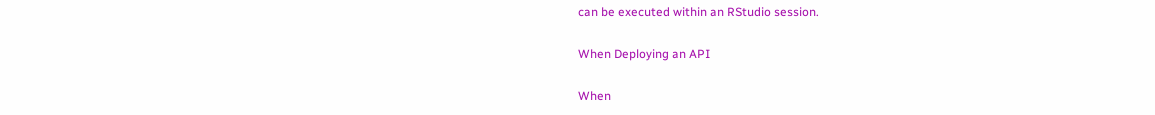can be executed within an RStudio session.

When Deploying an API

When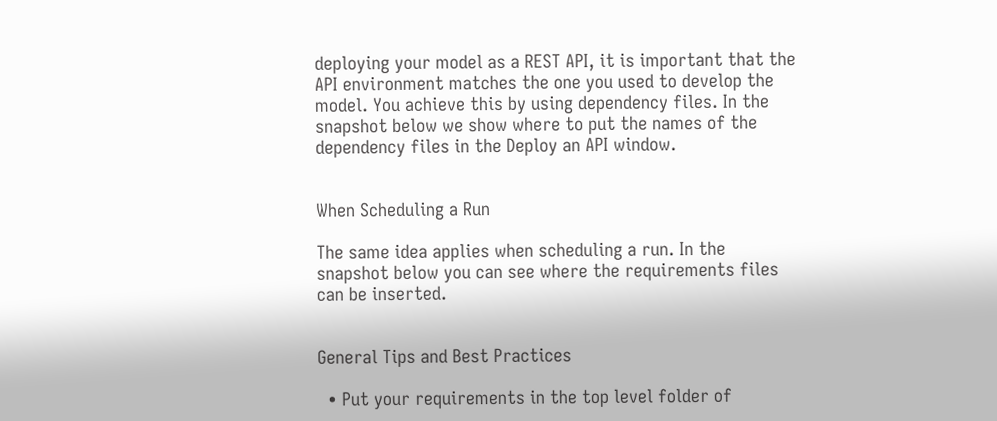deploying your model as a REST API, it is important that the API environment matches the one you used to develop the model. You achieve this by using dependency files. In the snapshot below we show where to put the names of the dependency files in the Deploy an API window.


When Scheduling a Run

The same idea applies when scheduling a run. In the snapshot below you can see where the requirements files can be inserted.


General Tips and Best Practices

  • Put your requirements in the top level folder of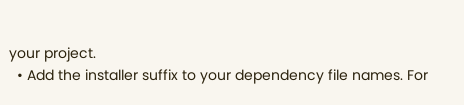your project.
  • Add the installer suffix to your dependency file names. For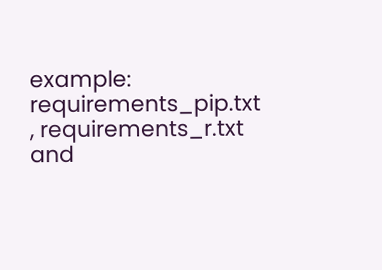example: requirements_pip.txt , requirements_r.txt and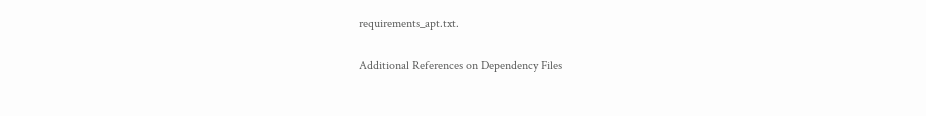requirements_apt.txt.

Additional References on Dependency Files